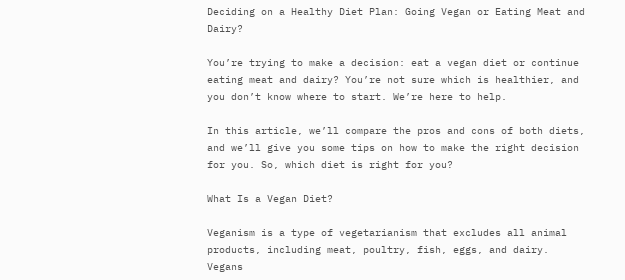Deciding on a Healthy Diet Plan: Going Vegan or Eating Meat and Dairy?

You’re trying to make a decision: eat a vegan diet or continue eating meat and dairy? You’re not sure which is healthier, and you don’t know where to start. We’re here to help.

In this article, we’ll compare the pros and cons of both diets, and we’ll give you some tips on how to make the right decision for you. So, which diet is right for you?

What Is a Vegan Diet?

Veganism is a type of vegetarianism that excludes all animal products, including meat, poultry, fish, eggs, and dairy. Vegans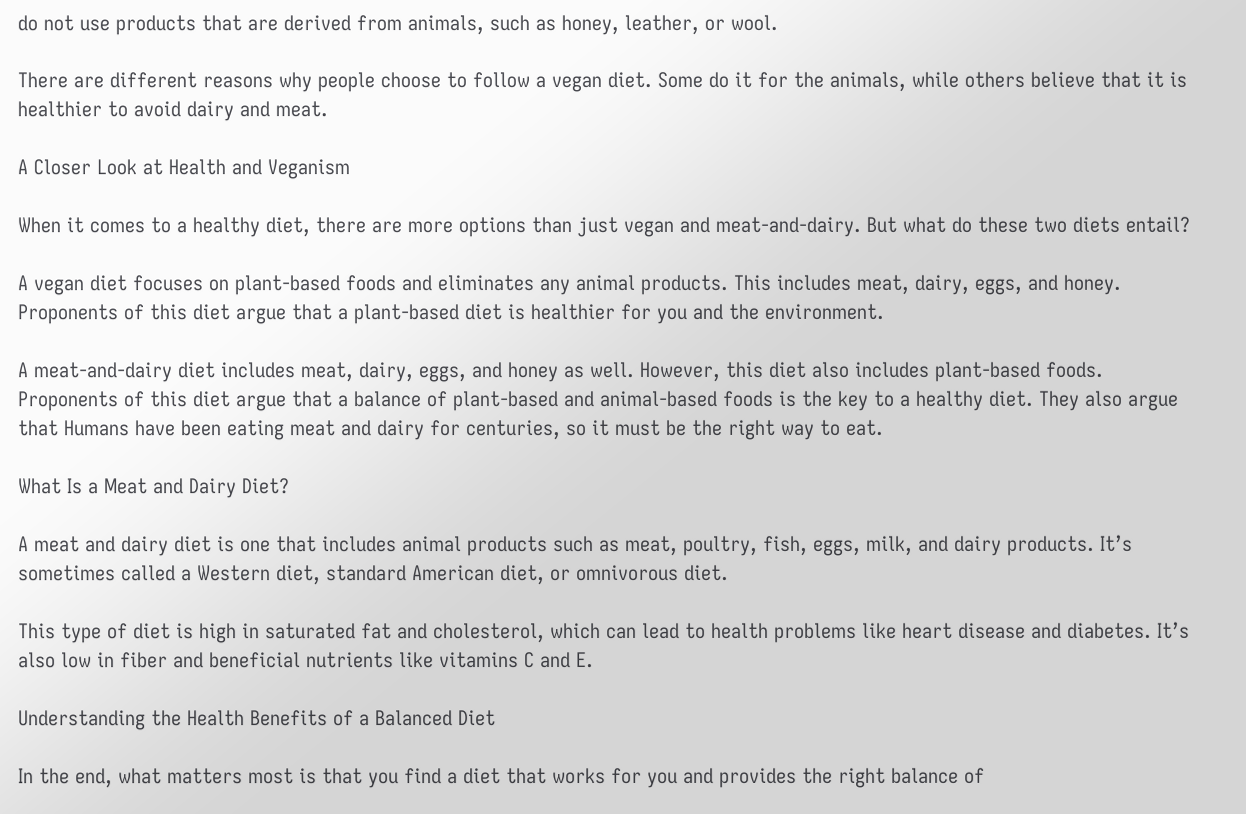do not use products that are derived from animals, such as honey, leather, or wool.

There are different reasons why people choose to follow a vegan diet. Some do it for the animals, while others believe that it is healthier to avoid dairy and meat.

A Closer Look at Health and Veganism

When it comes to a healthy diet, there are more options than just vegan and meat-and-dairy. But what do these two diets entail?

A vegan diet focuses on plant-based foods and eliminates any animal products. This includes meat, dairy, eggs, and honey. Proponents of this diet argue that a plant-based diet is healthier for you and the environment.

A meat-and-dairy diet includes meat, dairy, eggs, and honey as well. However, this diet also includes plant-based foods. Proponents of this diet argue that a balance of plant-based and animal-based foods is the key to a healthy diet. They also argue that Humans have been eating meat and dairy for centuries, so it must be the right way to eat.

What Is a Meat and Dairy Diet?

A meat and dairy diet is one that includes animal products such as meat, poultry, fish, eggs, milk, and dairy products. It’s sometimes called a Western diet, standard American diet, or omnivorous diet.

This type of diet is high in saturated fat and cholesterol, which can lead to health problems like heart disease and diabetes. It’s also low in fiber and beneficial nutrients like vitamins C and E.

Understanding the Health Benefits of a Balanced Diet

In the end, what matters most is that you find a diet that works for you and provides the right balance of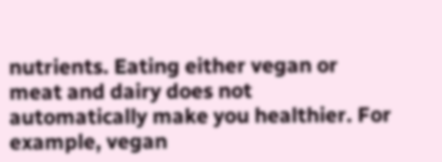nutrients. Eating either vegan or meat and dairy does not automatically make you healthier. For example, vegan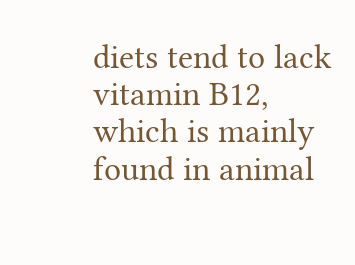diets tend to lack vitamin B12, which is mainly found in animal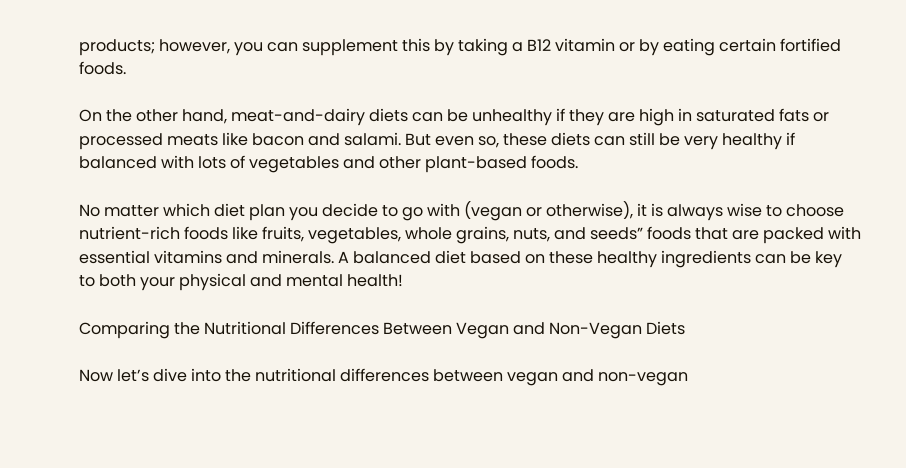products; however, you can supplement this by taking a B12 vitamin or by eating certain fortified foods.

On the other hand, meat-and-dairy diets can be unhealthy if they are high in saturated fats or processed meats like bacon and salami. But even so, these diets can still be very healthy if balanced with lots of vegetables and other plant-based foods.

No matter which diet plan you decide to go with (vegan or otherwise), it is always wise to choose nutrient-rich foods like fruits, vegetables, whole grains, nuts, and seeds” foods that are packed with essential vitamins and minerals. A balanced diet based on these healthy ingredients can be key to both your physical and mental health!

Comparing the Nutritional Differences Between Vegan and Non-Vegan Diets

Now let’s dive into the nutritional differences between vegan and non-vegan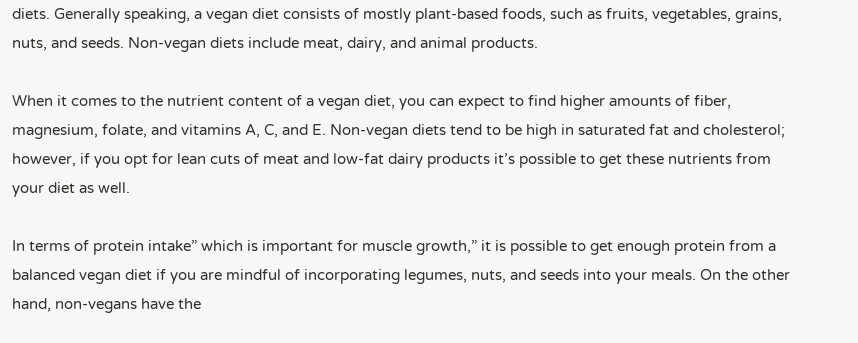diets. Generally speaking, a vegan diet consists of mostly plant-based foods, such as fruits, vegetables, grains, nuts, and seeds. Non-vegan diets include meat, dairy, and animal products.

When it comes to the nutrient content of a vegan diet, you can expect to find higher amounts of fiber, magnesium, folate, and vitamins A, C, and E. Non-vegan diets tend to be high in saturated fat and cholesterol; however, if you opt for lean cuts of meat and low-fat dairy products it’s possible to get these nutrients from your diet as well.

In terms of protein intake” which is important for muscle growth,” it is possible to get enough protein from a balanced vegan diet if you are mindful of incorporating legumes, nuts, and seeds into your meals. On the other hand, non-vegans have the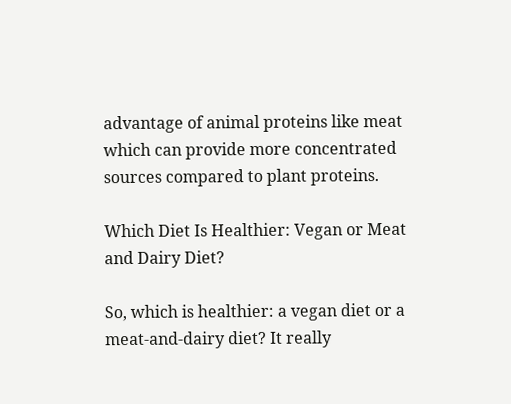advantage of animal proteins like meat which can provide more concentrated sources compared to plant proteins.

Which Diet Is Healthier: Vegan or Meat and Dairy Diet?

So, which is healthier: a vegan diet or a meat-and-dairy diet? It really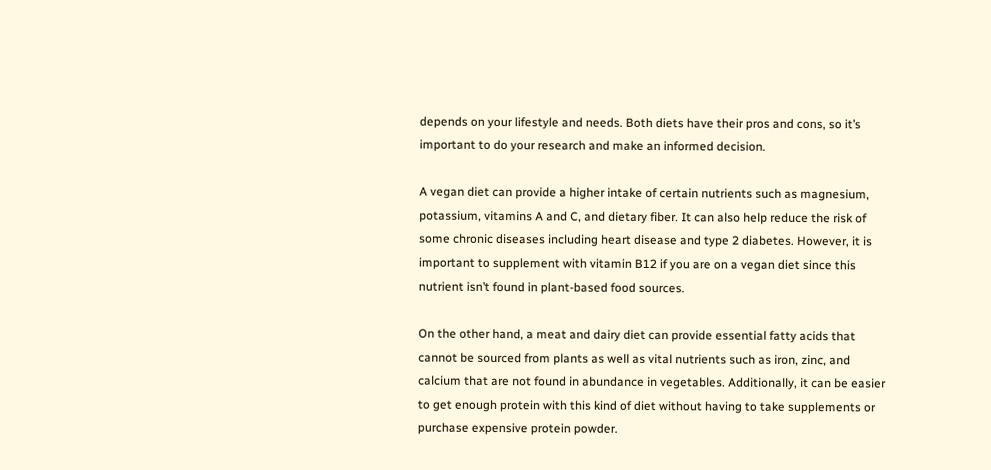depends on your lifestyle and needs. Both diets have their pros and cons, so it’s important to do your research and make an informed decision.

A vegan diet can provide a higher intake of certain nutrients such as magnesium, potassium, vitamins A and C, and dietary fiber. It can also help reduce the risk of some chronic diseases including heart disease and type 2 diabetes. However, it is important to supplement with vitamin B12 if you are on a vegan diet since this nutrient isn’t found in plant-based food sources.

On the other hand, a meat and dairy diet can provide essential fatty acids that cannot be sourced from plants as well as vital nutrients such as iron, zinc, and calcium that are not found in abundance in vegetables. Additionally, it can be easier to get enough protein with this kind of diet without having to take supplements or purchase expensive protein powder.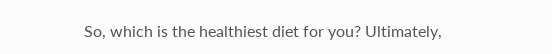So, which is the healthiest diet for you? Ultimately,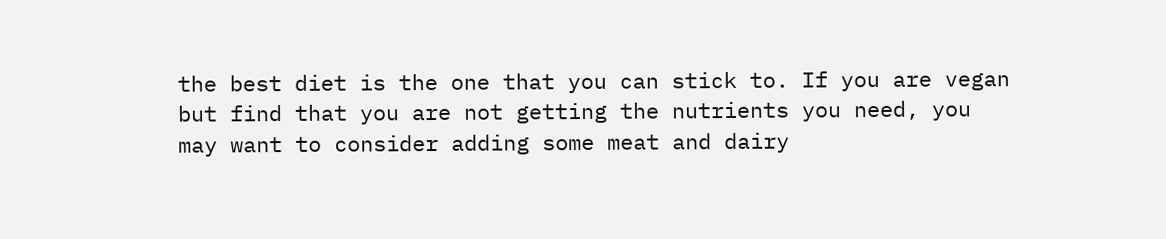the best diet is the one that you can stick to. If you are vegan but find that you are not getting the nutrients you need, you may want to consider adding some meat and dairy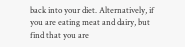back into your diet. Alternatively, if you are eating meat and dairy, but find that you are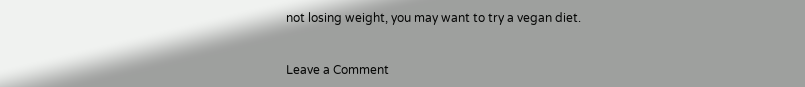not losing weight, you may want to try a vegan diet.


Leave a Comment